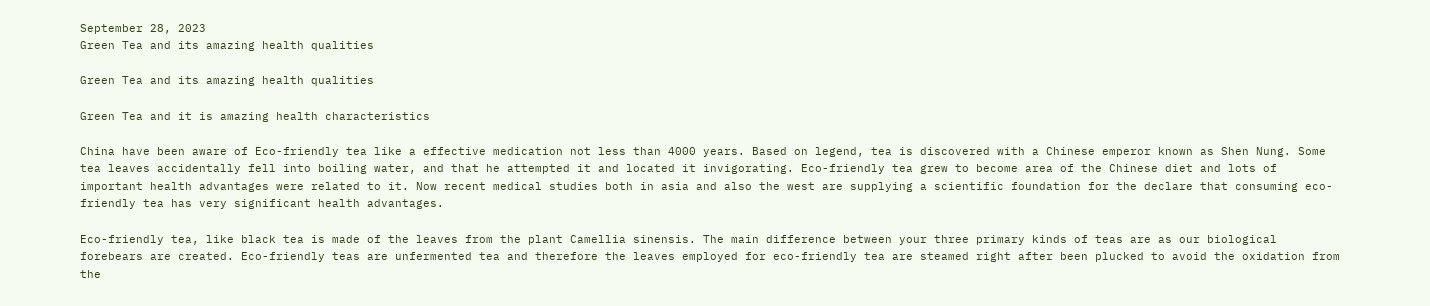September 28, 2023
Green Tea and its amazing health qualities

Green Tea and its amazing health qualities

Green Tea and it is amazing health characteristics

China have been aware of Eco-friendly tea like a effective medication not less than 4000 years. Based on legend, tea is discovered with a Chinese emperor known as Shen Nung. Some tea leaves accidentally fell into boiling water, and that he attempted it and located it invigorating. Eco-friendly tea grew to become area of the Chinese diet and lots of important health advantages were related to it. Now recent medical studies both in asia and also the west are supplying a scientific foundation for the declare that consuming eco-friendly tea has very significant health advantages.

Eco-friendly tea, like black tea is made of the leaves from the plant Camellia sinensis. The main difference between your three primary kinds of teas are as our biological forebears are created. Eco-friendly teas are unfermented tea and therefore the leaves employed for eco-friendly tea are steamed right after been plucked to avoid the oxidation from the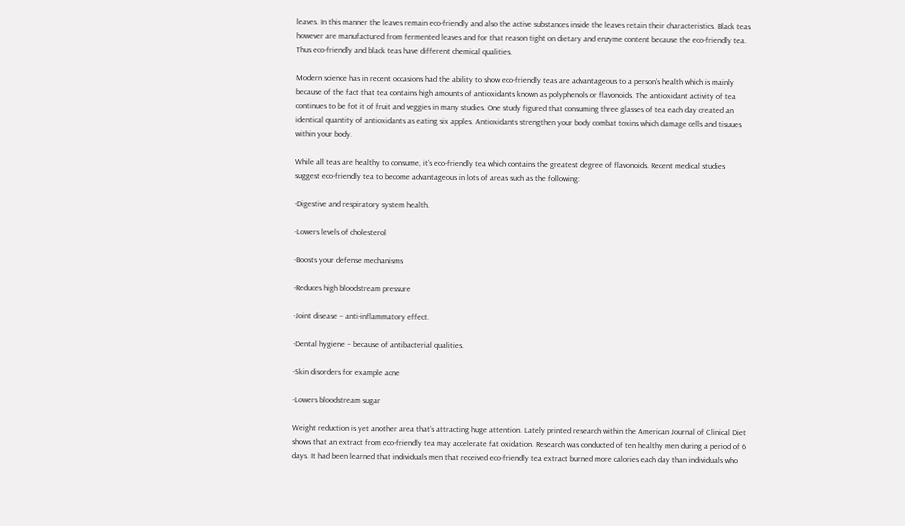leaves. In this manner the leaves remain eco-friendly and also the active substances inside the leaves retain their characteristics. Black teas however are manufactured from fermented leaves and for that reason tight on dietary and enzyme content because the eco-friendly tea. Thus eco-friendly and black teas have different chemical qualities.

Modern science has in recent occasions had the ability to show eco-friendly teas are advantageous to a person’s health which is mainly because of the fact that tea contains high amounts of antioxidants known as polyphenols or flavonoids. The antioxidant activity of tea continues to be fot it of fruit and veggies in many studies. One study figured that consuming three glasses of tea each day created an identical quantity of antioxidants as eating six apples. Antioxidants strengthen your body combat toxins which damage cells and tisuues within your body.

While all teas are healthy to consume, it’s eco-friendly tea which contains the greatest degree of flavonoids. Recent medical studies suggest eco-friendly tea to become advantageous in lots of areas such as the following:

-Digestive and respiratory system health.

-Lowers levels of cholesterol

-Boosts your defense mechanisms

-Reduces high bloodstream pressure

-Joint disease – anti-inflammatory effect.

-Dental hygiene – because of antibacterial qualities.

-Skin disorders for example acne

-Lowers bloodstream sugar

Weight reduction is yet another area that’s attracting huge attention. Lately printed research within the American Journal of Clinical Diet shows that an extract from eco-friendly tea may accelerate fat oxidation. Research was conducted of ten healthy men during a period of 6 days. It had been learned that individuals men that received eco-friendly tea extract burned more calories each day than individuals who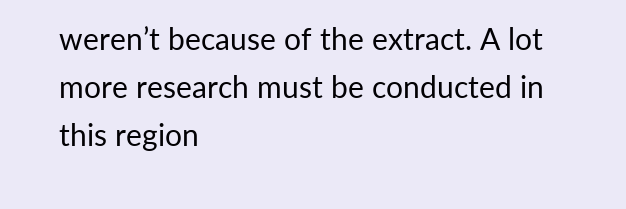weren’t because of the extract. A lot more research must be conducted in this region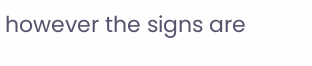however the signs are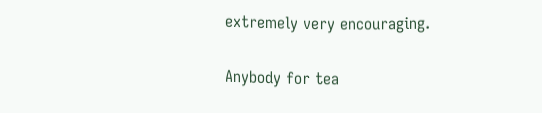extremely very encouraging.

Anybody for tea